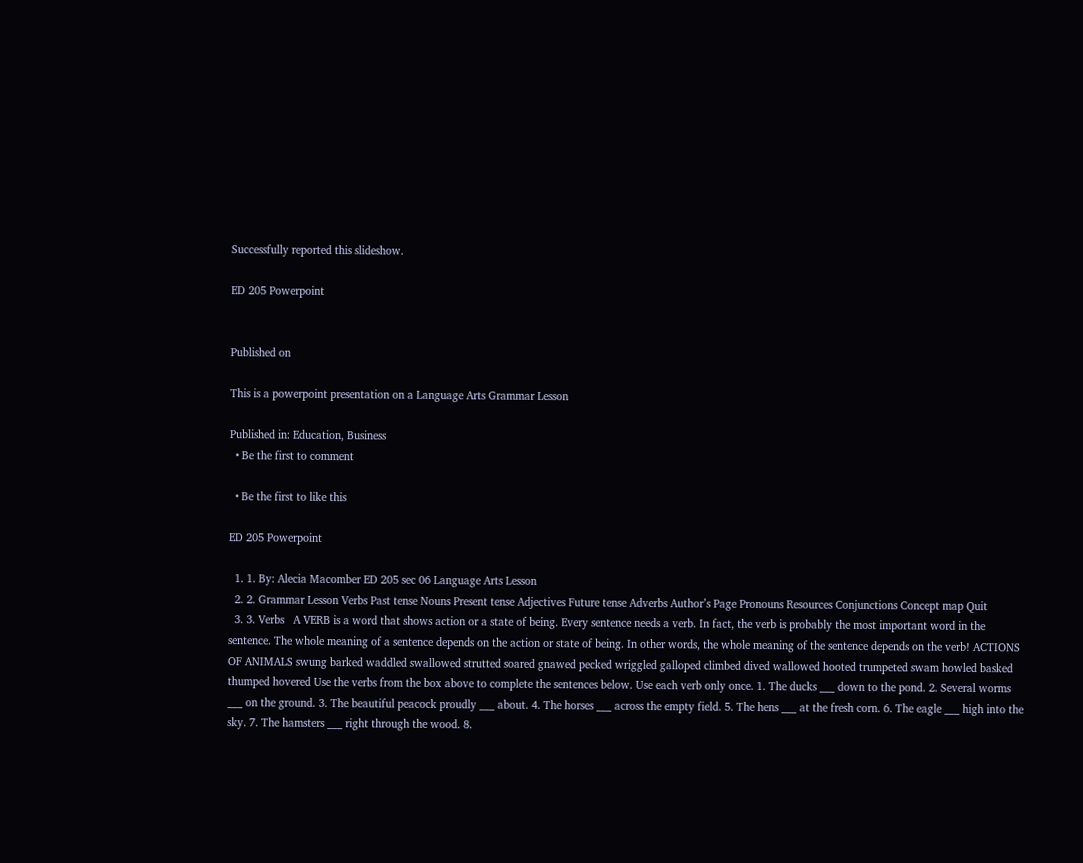Successfully reported this slideshow.

ED 205 Powerpoint


Published on

This is a powerpoint presentation on a Language Arts Grammar Lesson

Published in: Education, Business
  • Be the first to comment

  • Be the first to like this

ED 205 Powerpoint

  1. 1. By: Alecia Macomber ED 205 sec 06 Language Arts Lesson
  2. 2. Grammar Lesson Verbs Past tense Nouns Present tense Adjectives Future tense Adverbs Author’s Page Pronouns Resources Conjunctions Concept map Quit
  3. 3. Verbs   A VERB is a word that shows action or a state of being. Every sentence needs a verb. In fact, the verb is probably the most important word in the sentence. The whole meaning of a sentence depends on the action or state of being. In other words, the whole meaning of the sentence depends on the verb! ACTIONS OF ANIMALS swung barked waddled swallowed strutted soared gnawed pecked wriggled galloped climbed dived wallowed hooted trumpeted swam howled basked thumped hovered Use the verbs from the box above to complete the sentences below. Use each verb only once. 1. The ducks ___ down to the pond. 2. Several worms ___ on the ground. 3. The beautiful peacock proudly ___ about. 4. The horses ___ across the empty field. 5. The hens ___ at the fresh corn. 6. The eagle ___ high into the sky. 7. The hamsters ___ right through the wood. 8.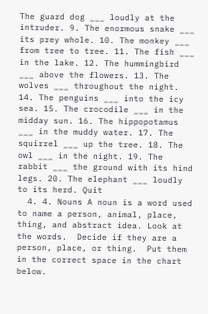The guard dog ___ loudly at the intruder. 9. The enormous snake ___ its prey whole. 10. The monkey ___ from tree to tree. 11. The fish ___ in the lake. 12. The hummingbird ___ above the flowers. 13. The wolves ___ throughout the night. 14. The penguins ___ into the icy sea. 15. The crocodile ___ in the midday sun. 16. The hippopotamus ___ in the muddy water. 17. The squirrel ___ up the tree. 18. The owl ___ in the night. 19. The rabbit ___ the ground with its hind legs. 20. The elephant ___ loudly to its herd. Quit
  4. 4. Nouns A noun is a word used to name a person, animal, place, thing, and abstract idea. Look at the words.  Decide if they are a person, place, or thing.  Put them in the correct space in the chart below.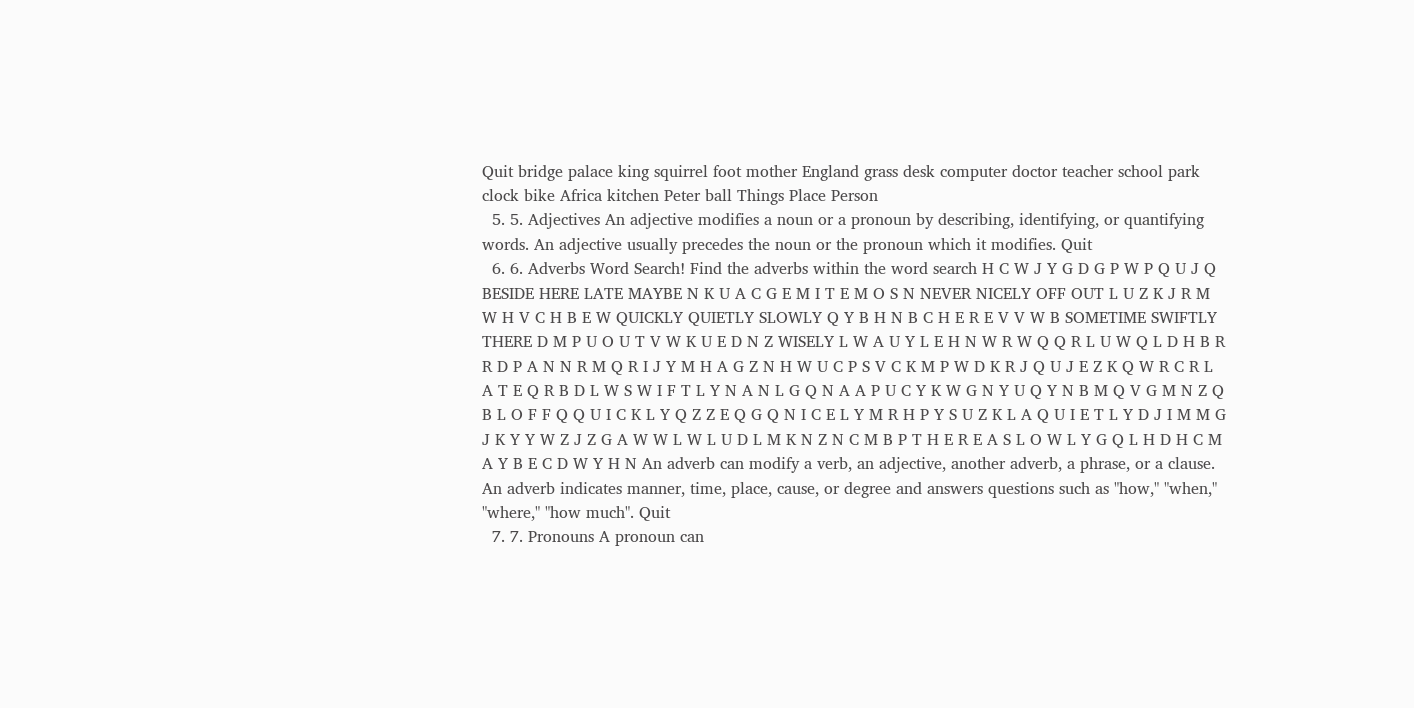Quit bridge palace king squirrel foot mother England grass desk computer doctor teacher school park clock bike Africa kitchen Peter ball Things Place Person
  5. 5. Adjectives An adjective modifies a noun or a pronoun by describing, identifying, or quantifying words. An adjective usually precedes the noun or the pronoun which it modifies. Quit
  6. 6. Adverbs Word Search! Find the adverbs within the word search H C W J Y G D G P W P Q U J Q BESIDE HERE LATE MAYBE N K U A C G E M I T E M O S N NEVER NICELY OFF OUT L U Z K J R M W H V C H B E W QUICKLY QUIETLY SLOWLY Q Y B H N B C H E R E V V W B SOMETIME SWIFTLY THERE D M P U O U T V W K U E D N Z WISELY L W A U Y L E H N W R W Q Q R L U W Q L D H B R R D P A N N R M Q R I J Y M H A G Z N H W U C P S V C K M P W D K R J Q U J E Z K Q W R C R L A T E Q R B D L W S W I F T L Y N A N L G Q N A A P U C Y K W G N Y U Q Y N B M Q V G M N Z Q B L O F F Q Q U I C K L Y Q Z Z E Q G Q N I C E L Y M R H P Y S U Z K L A Q U I E T L Y D J I M M G J K Y Y W Z J Z G A W W L W L U D L M K N Z N C M B P T H E R E A S L O W L Y G Q L H D H C M A Y B E C D W Y H N An adverb can modify a verb, an adjective, another adverb, a phrase, or a clause. An adverb indicates manner, time, place, cause, or degree and answers questions such as "how," "when," "where," "how much". Quit
  7. 7. Pronouns A pronoun can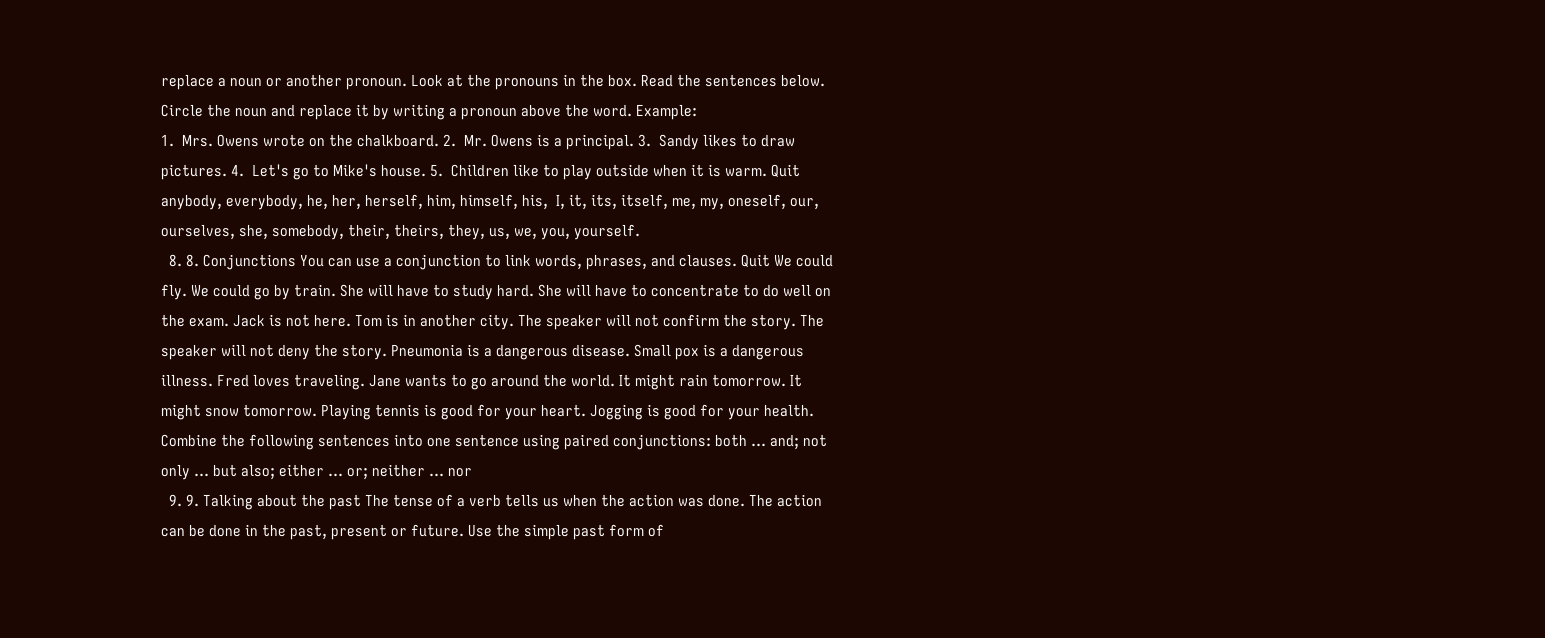replace a noun or another pronoun. Look at the pronouns in the box. Read the sentences below. Circle the noun and replace it by writing a pronoun above the word. Example:                                                                1.  Mrs. Owens wrote on the chalkboard. 2.  Mr. Owens is a principal. 3.  Sandy likes to draw pictures. 4.  Let's go to Mike's house. 5.  Children like to play outside when it is warm. Quit   anybody, everybody, he, her, herself, him, himself, his,  I, it, its, itself, me, my, oneself, our, ourselves, she, somebody, their, theirs, they, us, we, you, yourself.
  8. 8. Conjunctions You can use a conjunction to link words, phrases, and clauses. Quit We could fly. We could go by train. She will have to study hard. She will have to concentrate to do well on the exam. Jack is not here. Tom is in another city. The speaker will not confirm the story. The speaker will not deny the story. Pneumonia is a dangerous disease. Small pox is a dangerous illness. Fred loves traveling. Jane wants to go around the world. It might rain tomorrow. It might snow tomorrow. Playing tennis is good for your heart. Jogging is good for your health. Combine the following sentences into one sentence using paired conjunctions: both ... and; not only ... but also; either ... or; neither ... nor
  9. 9. Talking about the past The tense of a verb tells us when the action was done. The action can be done in the past, present or future. Use the simple past form of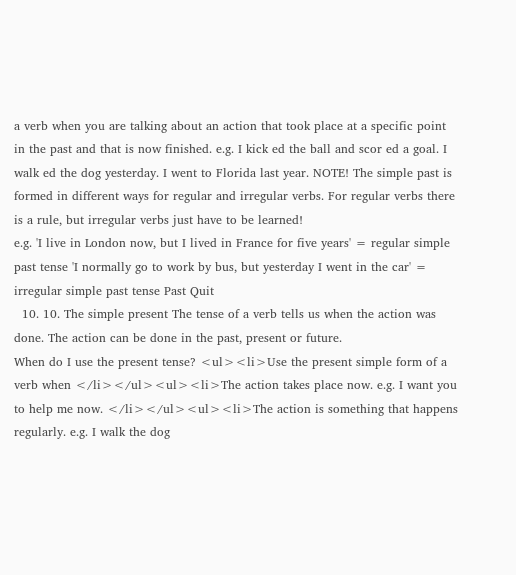a verb when you are talking about an action that took place at a specific point in the past and that is now finished. e.g. I kick ed the ball and scor ed a goal. I walk ed the dog yesterday. I went to Florida last year. NOTE! The simple past is formed in different ways for regular and irregular verbs. For regular verbs there is a rule, but irregular verbs just have to be learned!                                                                                           e.g. 'I live in London now, but I lived in France for five years' = regular simple past tense 'I normally go to work by bus, but yesterday I went in the car' = irregular simple past tense Past Quit
  10. 10. The simple present The tense of a verb tells us when the action was done. The action can be done in the past, present or future.                                                                                   When do I use the present tense? <ul><li>Use the present simple form of a verb when </li></ul><ul><li>The action takes place now. e.g. I want you to help me now. </li></ul><ul><li>The action is something that happens regularly. e.g. I walk the dog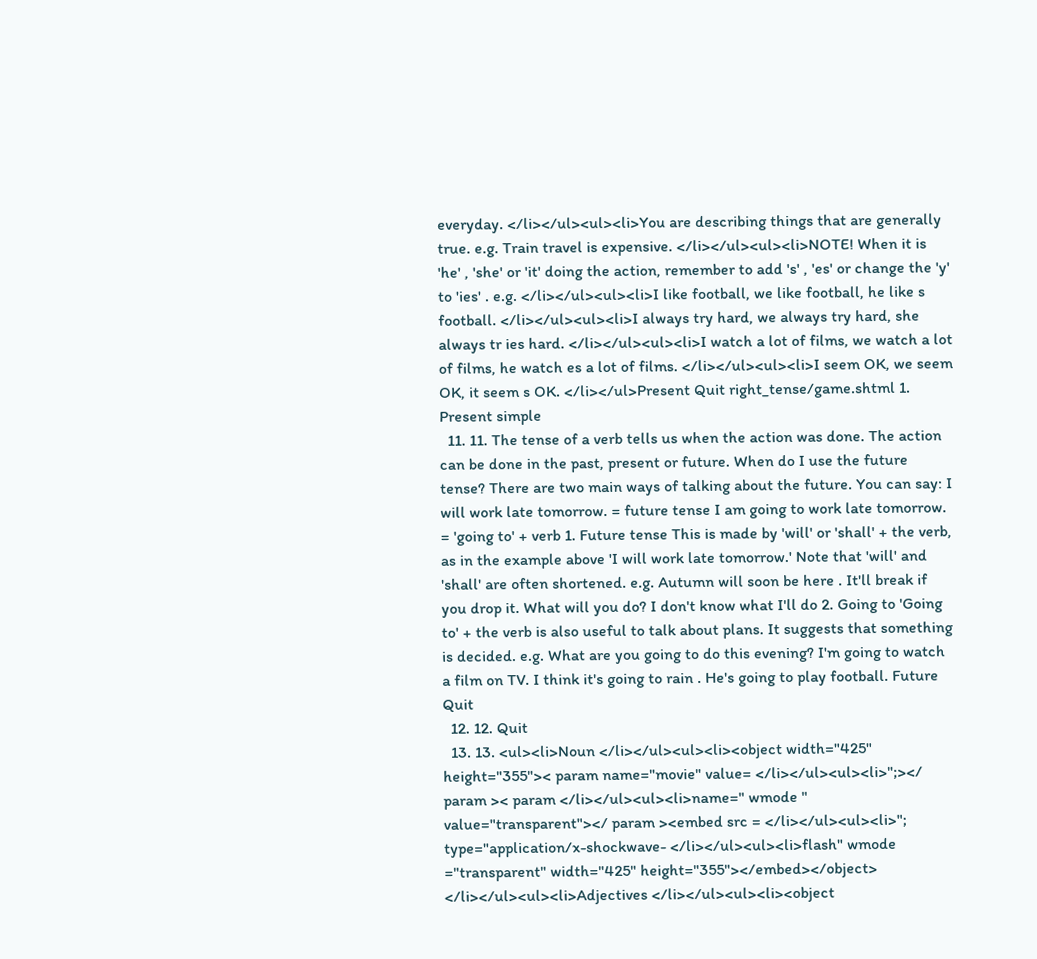everyday. </li></ul><ul><li>You are describing things that are generally true. e.g. Train travel is expensive. </li></ul><ul><li>NOTE! When it is 'he' , 'she' or 'it' doing the action, remember to add 's' , 'es' or change the 'y' to 'ies' . e.g. </li></ul><ul><li>I like football, we like football, he like s football. </li></ul><ul><li>I always try hard, we always try hard, she always tr ies hard. </li></ul><ul><li>I watch a lot of films, we watch a lot of films, he watch es a lot of films. </li></ul><ul><li>I seem OK, we seem OK, it seem s OK. </li></ul>Present Quit right_tense/game.shtml 1. Present simple
  11. 11. The tense of a verb tells us when the action was done. The action can be done in the past, present or future. When do I use the future tense? There are two main ways of talking about the future. You can say: I will work late tomorrow. = future tense I am going to work late tomorrow. = 'going to' + verb 1. Future tense This is made by 'will' or 'shall' + the verb, as in the example above 'I will work late tomorrow.' Note that 'will' and 'shall' are often shortened. e.g. Autumn will soon be here . It'll break if you drop it. What will you do? I don't know what I'll do 2. Going to 'Going to' + the verb is also useful to talk about plans. It suggests that something is decided. e.g. What are you going to do this evening? I'm going to watch a film on TV. I think it's going to rain . He's going to play football. Future Quit
  12. 12. Quit
  13. 13. <ul><li>Noun </li></ul><ul><li><object width="425" height="355">< param name="movie" value= </li></ul><ul><li>";></ param >< param </li></ul><ul><li>name=" wmode " value="transparent"></ param ><embed src = </li></ul><ul><li>"; type="application/x-shockwave- </li></ul><ul><li>flash" wmode ="transparent" width="425" height="355"></embed></object> </li></ul><ul><li>Adjectives </li></ul><ul><li><object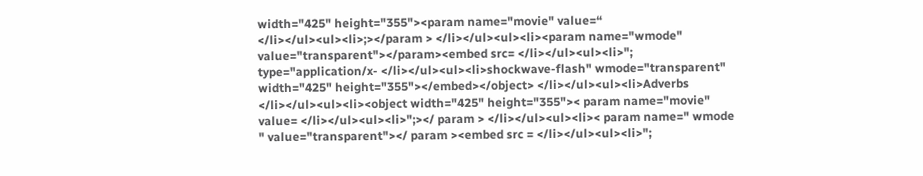width="425" height="355"><param name="movie" value=“ </li></ul><ul><li>;></param > </li></ul><ul><li><param name="wmode" value="transparent"></param><embed src= </li></ul><ul><li>"; type="application/x- </li></ul><ul><li>shockwave-flash" wmode="transparent" width="425" height="355"></embed></object> </li></ul><ul><li>Adverbs </li></ul><ul><li><object width="425" height="355">< param name="movie" value= </li></ul><ul><li>";></ param > </li></ul><ul><li>< param name=" wmode " value="transparent"></ param ><embed src = </li></ul><ul><li>";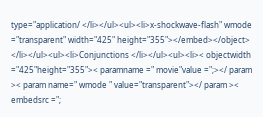type="application/ </li></ul><ul><li>x-shockwave-flash" wmode ="transparent" width="425" height="355"></embed></object> </li></ul><ul><li>Conjunctions </li></ul><ul><li>< objectwidth ="425"height="355">< paramname =" movie"value =";></ param >< param name=" wmode " value="transparent"></ param >< embedsrc =";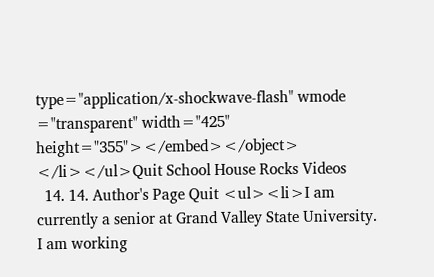type="application/x-shockwave-flash" wmode ="transparent" width="425" height="355"></embed></object> </li></ul>Quit School House Rocks Videos
  14. 14. Author's Page Quit <ul><li>I am currently a senior at Grand Valley State University. I am working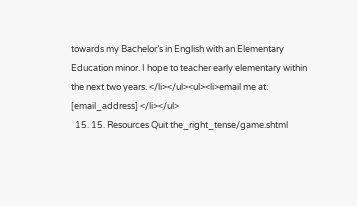towards my Bachelor’s in English with an Elementary Education minor. I hope to teacher early elementary within the next two years. </li></ul><ul><li>email me at: [email_address] </li></ul>
  15. 15. Resources Quit the_right_tense/game.shtml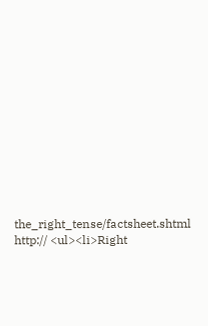the_right_tense/factsheet.shtml http:// <ul><li>Right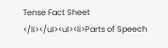Tense Fact Sheet </li></ul><ul><li>Parts of Speech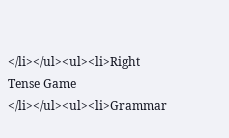</li></ul><ul><li>Right Tense Game </li></ul><ul><li>Grammar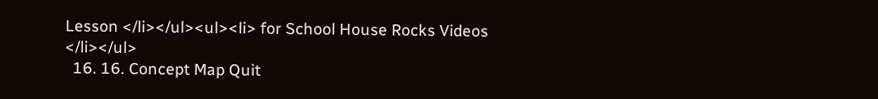Lesson </li></ul><ul><li> for School House Rocks Videos </li></ul>
  16. 16. Concept Map Quit